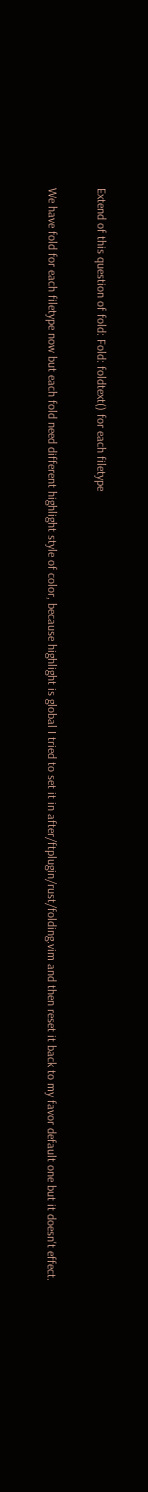Extend of this question of fold: Fold: foldtext() for each filetype

We have fold for each filetype now but each fold need different highlight style of color, because highlight is global I tried to set it in after/ftplugin/rust/folding.vim and then reset it back to my favor default one but it doesn't effect.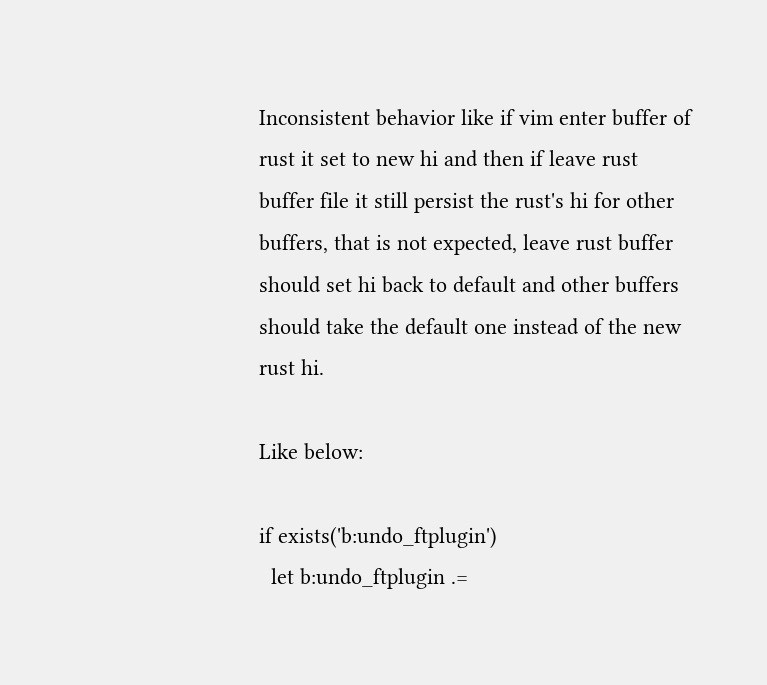Inconsistent behavior like if vim enter buffer of rust it set to new hi and then if leave rust buffer file it still persist the rust's hi for other buffers, that is not expected, leave rust buffer should set hi back to default and other buffers should take the default one instead of the new rust hi.

Like below:

if exists('b:undo_ftplugin')
  let b:undo_ftplugin .=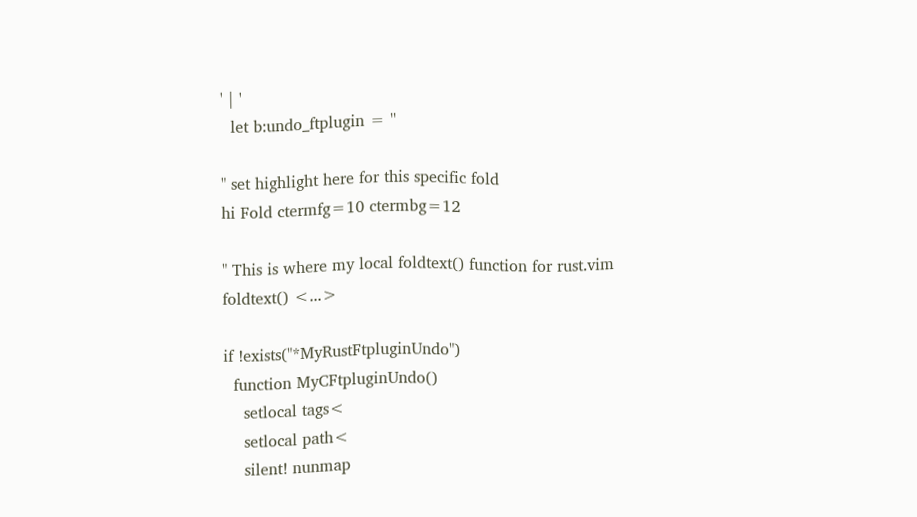' | '
  let b:undo_ftplugin = ''

" set highlight here for this specific fold
hi Fold ctermfg=10 ctermbg=12

" This is where my local foldtext() function for rust.vim
foldtext() <...>

if !exists("*MyRustFtpluginUndo")
  function MyCFtpluginUndo()
    setlocal tags<
    setlocal path<
    silent! nunmap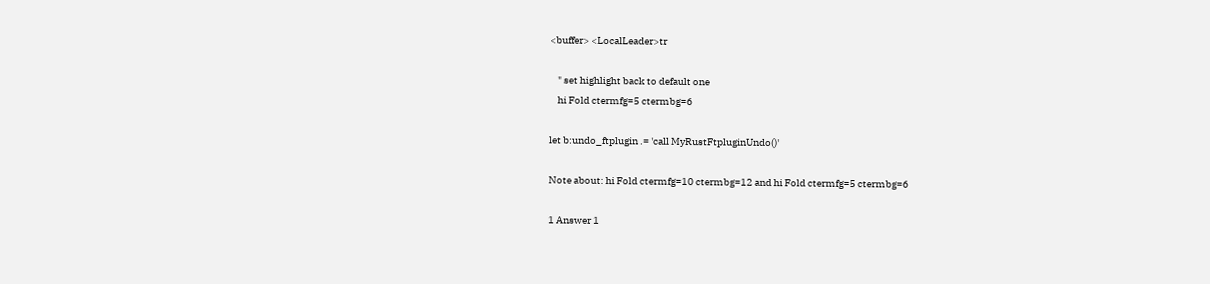<buffer> <LocalLeader>tr

    " set highlight back to default one
    hi Fold ctermfg=5 ctermbg=6

let b:undo_ftplugin .= 'call MyRustFtpluginUndo()'

Note about: hi Fold ctermfg=10 ctermbg=12 and hi Fold ctermfg=5 ctermbg=6

1 Answer 1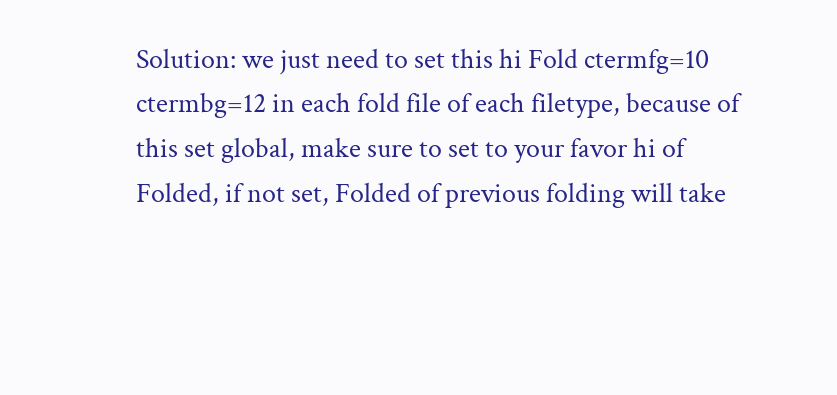Solution: we just need to set this hi Fold ctermfg=10 ctermbg=12 in each fold file of each filetype, because of this set global, make sure to set to your favor hi of Folded, if not set, Folded of previous folding will take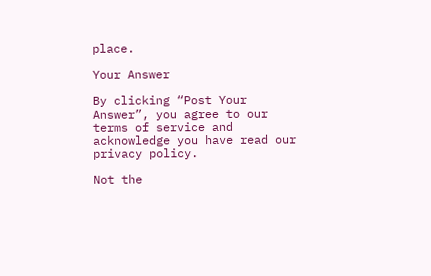place.

Your Answer

By clicking “Post Your Answer”, you agree to our terms of service and acknowledge you have read our privacy policy.

Not the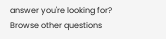answer you're looking for? Browse other questions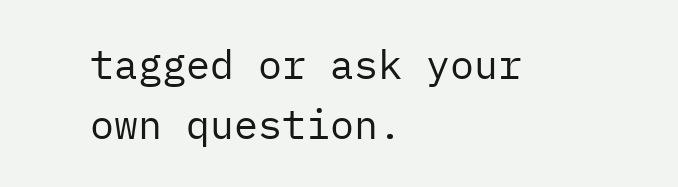tagged or ask your own question.